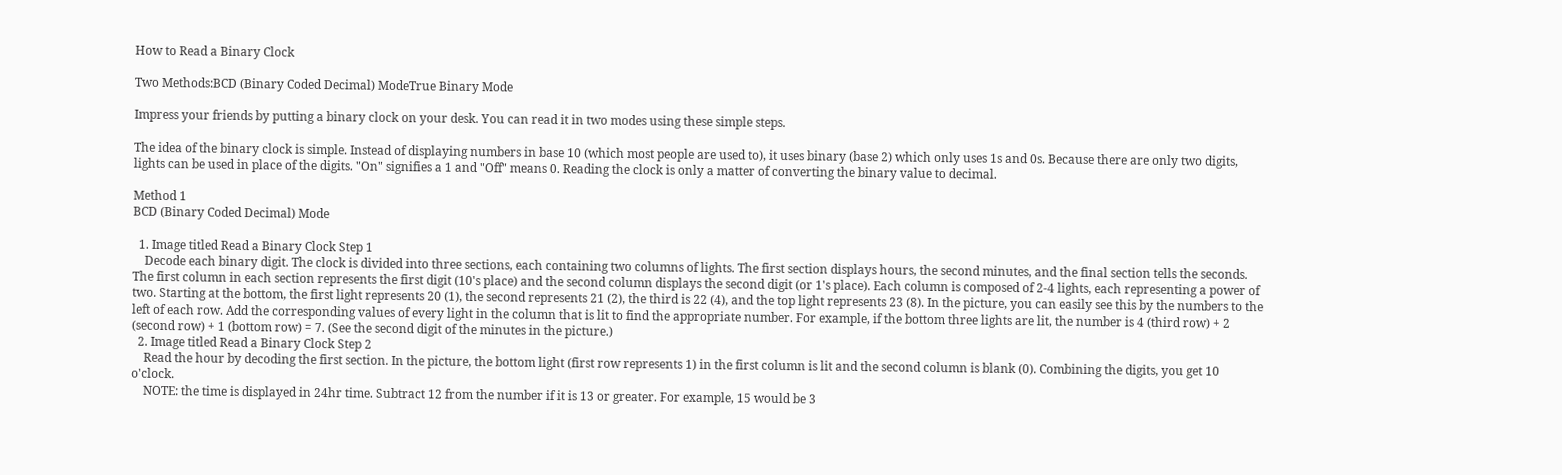How to Read a Binary Clock

Two Methods:BCD (Binary Coded Decimal) ModeTrue Binary Mode

Impress your friends by putting a binary clock on your desk. You can read it in two modes using these simple steps.

The idea of the binary clock is simple. Instead of displaying numbers in base 10 (which most people are used to), it uses binary (base 2) which only uses 1s and 0s. Because there are only two digits, lights can be used in place of the digits. "On" signifies a 1 and "Off" means 0. Reading the clock is only a matter of converting the binary value to decimal.

Method 1
BCD (Binary Coded Decimal) Mode

  1. Image titled Read a Binary Clock Step 1
    Decode each binary digit. The clock is divided into three sections, each containing two columns of lights. The first section displays hours, the second minutes, and the final section tells the seconds. The first column in each section represents the first digit (10's place) and the second column displays the second digit (or 1's place). Each column is composed of 2-4 lights, each representing a power of two. Starting at the bottom, the first light represents 20 (1), the second represents 21 (2), the third is 22 (4), and the top light represents 23 (8). In the picture, you can easily see this by the numbers to the left of each row. Add the corresponding values of every light in the column that is lit to find the appropriate number. For example, if the bottom three lights are lit, the number is 4 (third row) + 2 (second row) + 1 (bottom row) = 7. (See the second digit of the minutes in the picture.)
  2. Image titled Read a Binary Clock Step 2
    Read the hour by decoding the first section. In the picture, the bottom light (first row represents 1) in the first column is lit and the second column is blank (0). Combining the digits, you get 10 o'clock.
    NOTE: the time is displayed in 24hr time. Subtract 12 from the number if it is 13 or greater. For example, 15 would be 3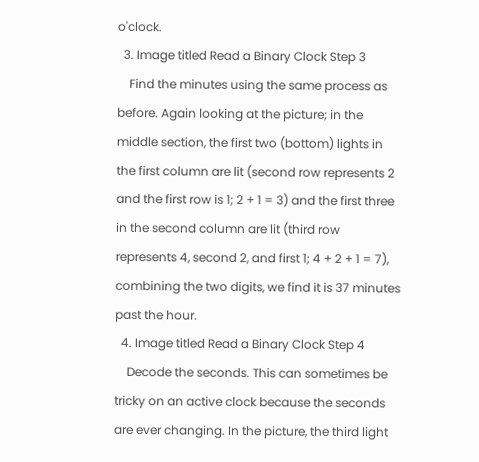o'clock.
  3. Image titled Read a Binary Clock Step 3
    Find the minutes using the same process as before. Again looking at the picture; in the middle section, the first two (bottom) lights in the first column are lit (second row represents 2 and the first row is 1; 2 + 1 = 3) and the first three in the second column are lit (third row represents 4, second 2, and first 1; 4 + 2 + 1 = 7), combining the two digits, we find it is 37 minutes past the hour.
  4. Image titled Read a Binary Clock Step 4
    Decode the seconds. This can sometimes be tricky on an active clock because the seconds are ever changing. In the picture, the third light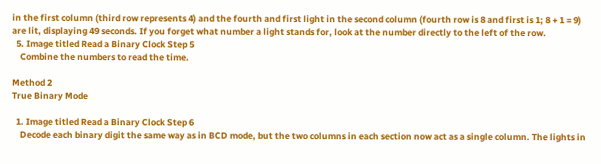in the first column (third row represents 4) and the fourth and first light in the second column (fourth row is 8 and first is 1; 8 + 1 = 9) are lit, displaying 49 seconds. If you forget what number a light stands for, look at the number directly to the left of the row.
  5. Image titled Read a Binary Clock Step 5
    Combine the numbers to read the time.

Method 2
True Binary Mode

  1. Image titled Read a Binary Clock Step 6
    Decode each binary digit the same way as in BCD mode, but the two columns in each section now act as a single column. The lights in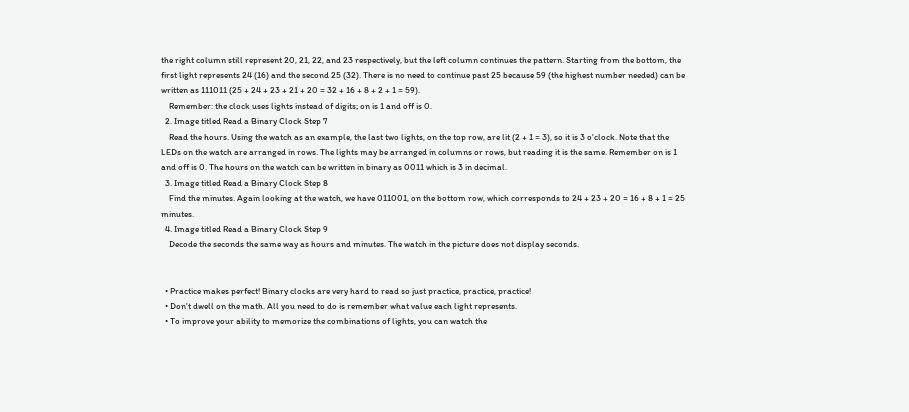the right column still represent 20, 21, 22, and 23 respectively, but the left column continues the pattern. Starting from the bottom, the first light represents 24 (16) and the second 25 (32). There is no need to continue past 25 because 59 (the highest number needed) can be written as 111011 (25 + 24 + 23 + 21 + 20 = 32 + 16 + 8 + 2 + 1 = 59).
    Remember: the clock uses lights instead of digits; on is 1 and off is 0.
  2. Image titled Read a Binary Clock Step 7
    Read the hours. Using the watch as an example, the last two lights, on the top row, are lit (2 + 1 = 3), so it is 3 o'clock. Note that the LEDs on the watch are arranged in rows. The lights may be arranged in columns or rows, but reading it is the same. Remember on is 1 and off is 0. The hours on the watch can be written in binary as 0011 which is 3 in decimal.
  3. Image titled Read a Binary Clock Step 8
    Find the minutes. Again looking at the watch, we have 011001, on the bottom row, which corresponds to 24 + 23 + 20 = 16 + 8 + 1 = 25 minutes.
  4. Image titled Read a Binary Clock Step 9
    Decode the seconds the same way as hours and minutes. The watch in the picture does not display seconds.


  • Practice makes perfect! Binary clocks are very hard to read so just practice, practice, practice!
  • Don't dwell on the math. All you need to do is remember what value each light represents.
  • To improve your ability to memorize the combinations of lights, you can watch the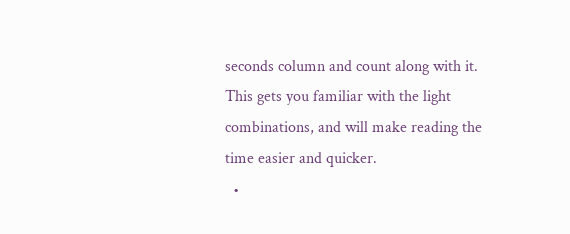seconds column and count along with it. This gets you familiar with the light combinations, and will make reading the time easier and quicker.
  •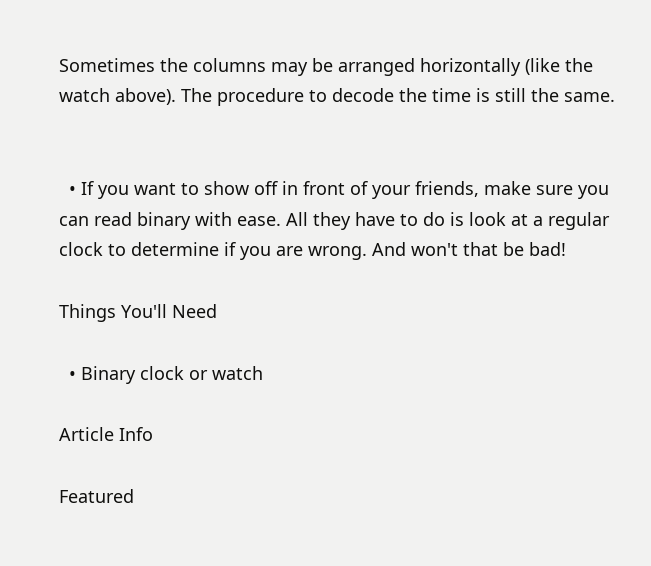Sometimes the columns may be arranged horizontally (like the watch above). The procedure to decode the time is still the same.


  • If you want to show off in front of your friends, make sure you can read binary with ease. All they have to do is look at a regular clock to determine if you are wrong. And won't that be bad!

Things You'll Need

  • Binary clock or watch

Article Info

Featured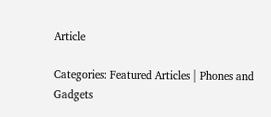Article

Categories: Featured Articles | Phones and Gadgets